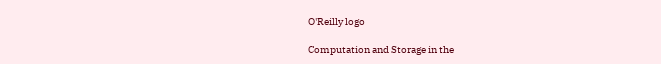O'Reilly logo

Computation and Storage in the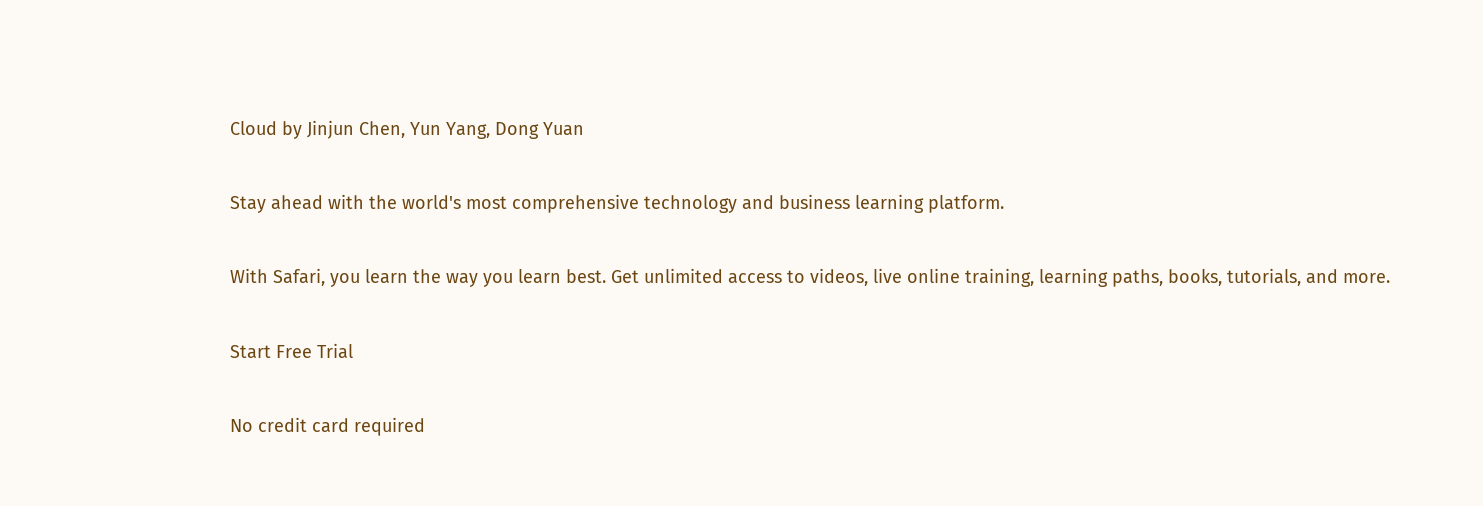Cloud by Jinjun Chen, Yun Yang, Dong Yuan

Stay ahead with the world's most comprehensive technology and business learning platform.

With Safari, you learn the way you learn best. Get unlimited access to videos, live online training, learning paths, books, tutorials, and more.

Start Free Trial

No credit card required